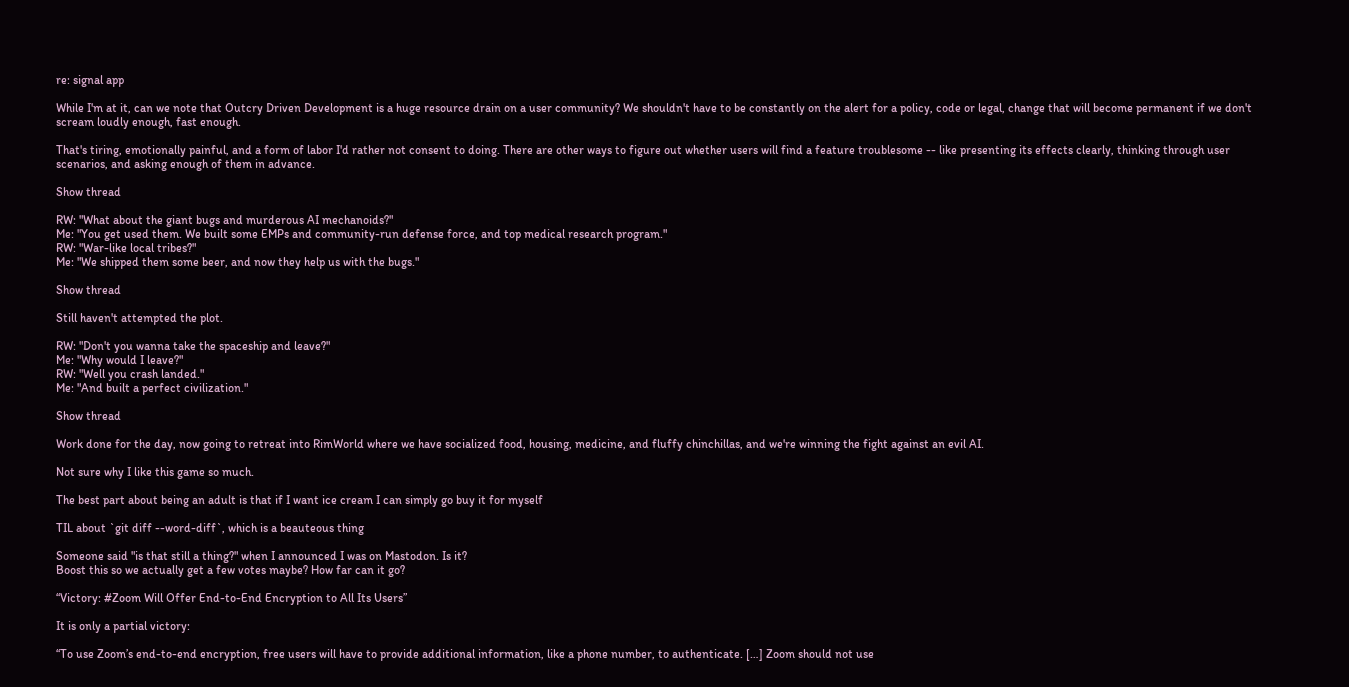re: signal app

While I'm at it, can we note that Outcry Driven Development is a huge resource drain on a user community? We shouldn't have to be constantly on the alert for a policy, code or legal, change that will become permanent if we don't scream loudly enough, fast enough.

That's tiring, emotionally painful, and a form of labor I'd rather not consent to doing. There are other ways to figure out whether users will find a feature troublesome -- like presenting its effects clearly, thinking through user scenarios, and asking enough of them in advance.

Show thread

RW: "What about the giant bugs and murderous AI mechanoids?"
Me: "You get used them. We built some EMPs and community-run defense force, and top medical research program."
RW: "War-like local tribes?"
Me: "We shipped them some beer, and now they help us with the bugs."

Show thread

Still haven't attempted the plot.

RW: "Don't you wanna take the spaceship and leave?"
Me: "Why would I leave?"
RW: "Well you crash landed."
Me: "And built a perfect civilization."

Show thread

Work done for the day, now going to retreat into RimWorld where we have socialized food, housing, medicine, and fluffy chinchillas, and we're winning the fight against an evil AI.

Not sure why I like this game so much.

The best part about being an adult is that if I want ice cream I can simply go buy it for myself

TIL about `git diff --word-diff`, which is a beauteous thing

Someone said "is that still a thing?" when I announced I was on Mastodon. Is it?
Boost this so we actually get a few votes maybe? How far can it go?

“Victory: #Zoom Will Offer End-to-End Encryption to All Its Users”

It is only a partial victory:

“To use Zoom’s end-to-end encryption, free users will have to provide additional information, like a phone number, to authenticate. […] Zoom should not use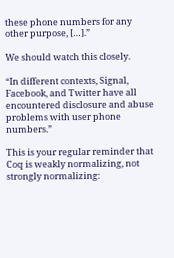these phone numbers for any other purpose, […].”

We should watch this closely.

“In different contexts, Signal, Facebook, and Twitter have all encountered disclosure and abuse problems with user phone numbers.”

This is your regular reminder that Coq is weakly normalizing, not strongly normalizing: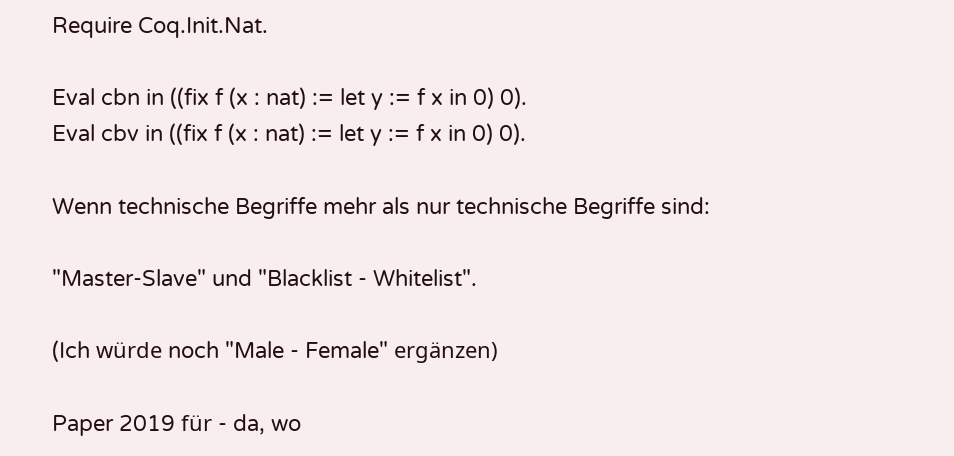Require Coq.Init.Nat.

Eval cbn in ((fix f (x : nat) := let y := f x in 0) 0).
Eval cbv in ((fix f (x : nat) := let y := f x in 0) 0).

Wenn technische Begriffe mehr als nur technische Begriffe sind:

"Master-Slave" und "Blacklist - Whitelist".

(Ich würde noch "Male - Female" ergänzen)

Paper 2019 für - da, wo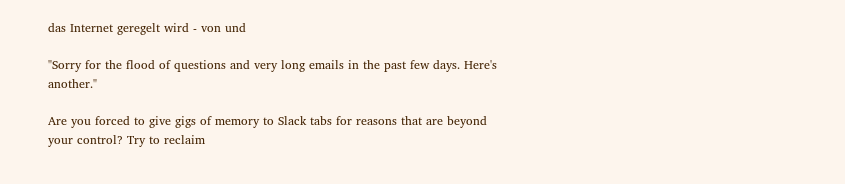das Internet geregelt wird - von und

"Sorry for the flood of questions and very long emails in the past few days. Here's another."

Are you forced to give gigs of memory to Slack tabs for reasons that are beyond your control? Try to reclaim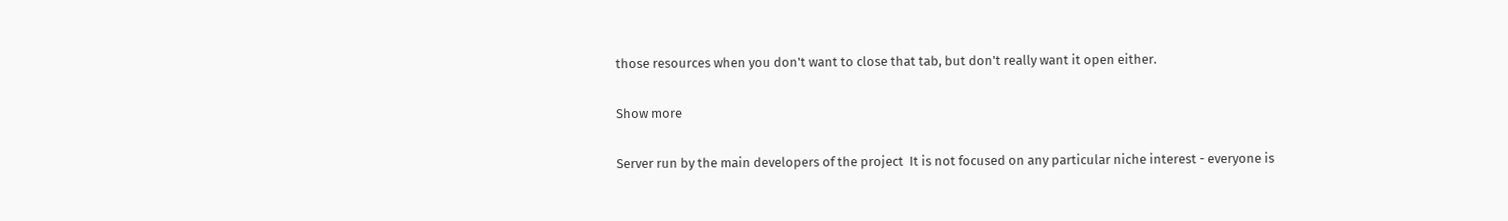those resources when you don't want to close that tab, but don't really want it open either.

Show more

Server run by the main developers of the project  It is not focused on any particular niche interest - everyone is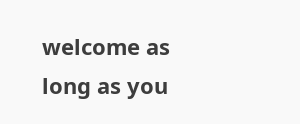welcome as long as you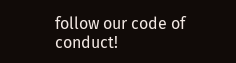follow our code of conduct!